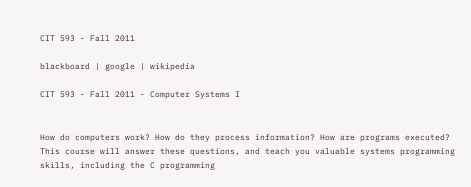CIT 593 - Fall 2011

blackboard | google | wikipedia

CIT 593 - Fall 2011 - Computer Systems I


How do computers work? How do they process information? How are programs executed? This course will answer these questions, and teach you valuable systems programming skills, including the C programming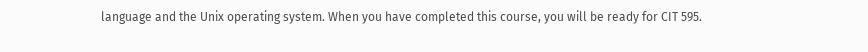language and the Unix operating system. When you have completed this course, you will be ready for CIT 595.